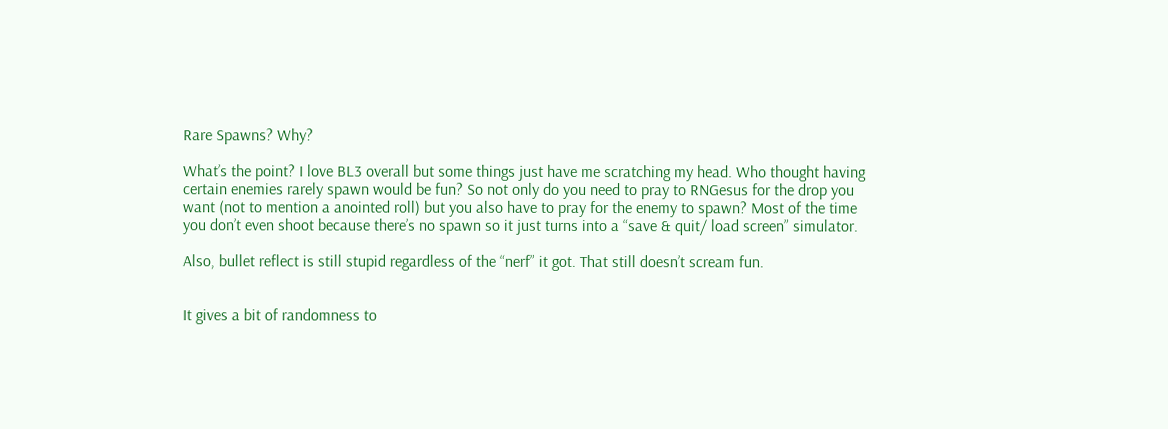Rare Spawns? Why?

What’s the point? I love BL3 overall but some things just have me scratching my head. Who thought having certain enemies rarely spawn would be fun? So not only do you need to pray to RNGesus for the drop you want (not to mention a anointed roll) but you also have to pray for the enemy to spawn? Most of the time you don’t even shoot because there’s no spawn so it just turns into a “save & quit/ load screen” simulator.

Also, bullet reflect is still stupid regardless of the “nerf” it got. That still doesn’t scream fun.


It gives a bit of randomness to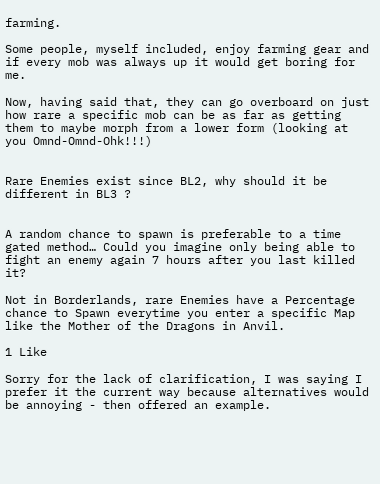farming.

Some people, myself included, enjoy farming gear and if every mob was always up it would get boring for me.

Now, having said that, they can go overboard on just how rare a specific mob can be as far as getting them to maybe morph from a lower form (looking at you Omnd-Omnd-Ohk!!!)


Rare Enemies exist since BL2, why should it be different in BL3 ?


A random chance to spawn is preferable to a time gated method… Could you imagine only being able to fight an enemy again 7 hours after you last killed it?

Not in Borderlands, rare Enemies have a Percentage chance to Spawn everytime you enter a specific Map like the Mother of the Dragons in Anvil.

1 Like

Sorry for the lack of clarification, I was saying I prefer it the current way because alternatives would be annoying - then offered an example.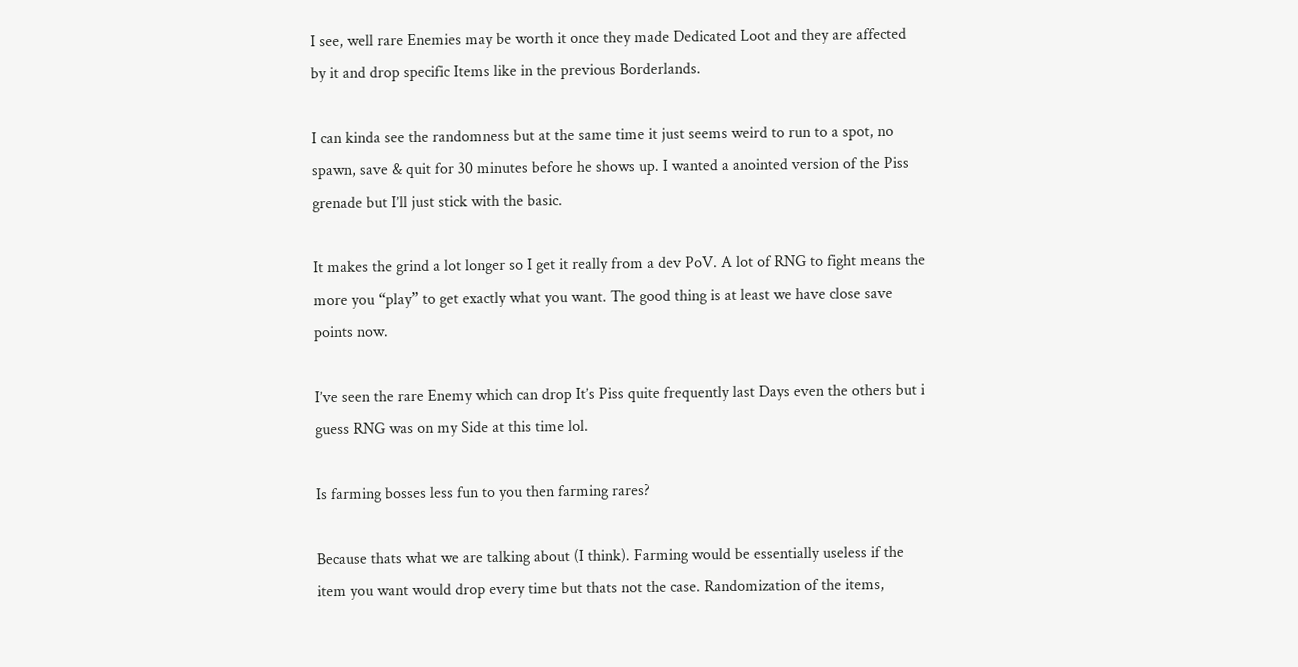I see, well rare Enemies may be worth it once they made Dedicated Loot and they are affected by it and drop specific Items like in the previous Borderlands.

I can kinda see the randomness but at the same time it just seems weird to run to a spot, no spawn, save & quit for 30 minutes before he shows up. I wanted a anointed version of the Piss grenade but I’ll just stick with the basic.

It makes the grind a lot longer so I get it really from a dev PoV. A lot of RNG to fight means the more you “play” to get exactly what you want. The good thing is at least we have close save points now.

I’ve seen the rare Enemy which can drop It’s Piss quite frequently last Days even the others but i guess RNG was on my Side at this time lol.

Is farming bosses less fun to you then farming rares?

Because thats what we are talking about (I think). Farming would be essentially useless if the item you want would drop every time but thats not the case. Randomization of the items,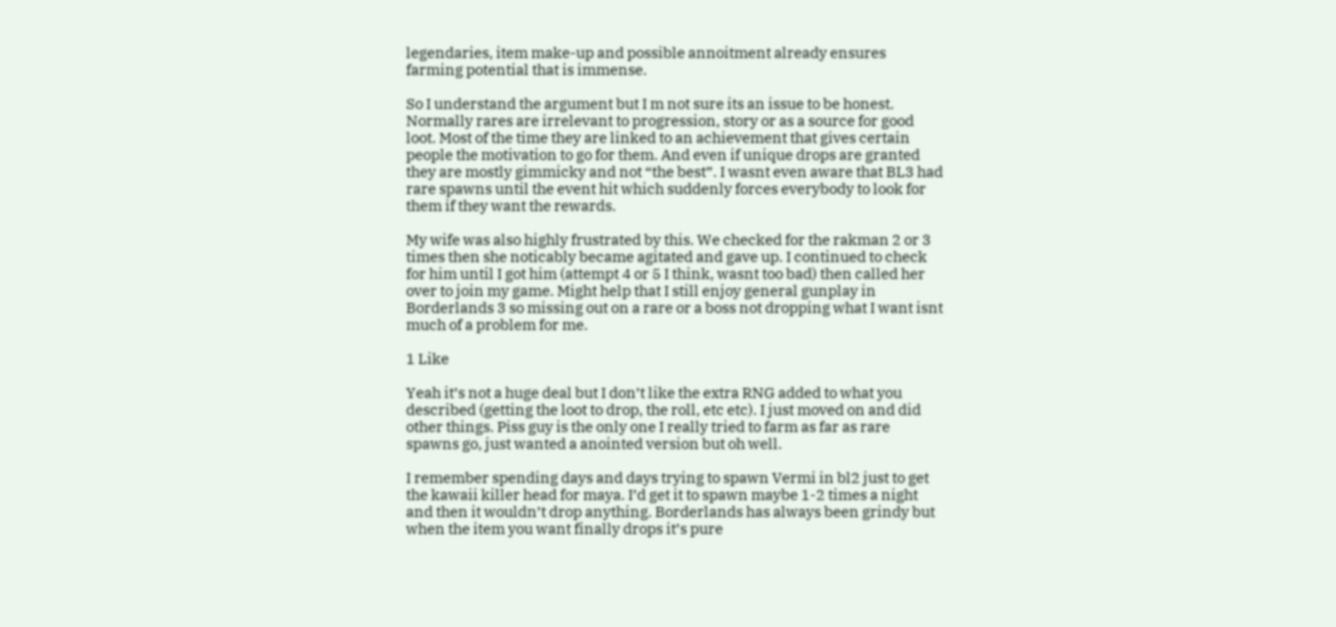legendaries, item make-up and possible annoitment already ensures farming potential that is immense.

So I understand the argument but I m not sure its an issue to be honest. Normally rares are irrelevant to progression, story or as a source for good loot. Most of the time they are linked to an achievement that gives certain people the motivation to go for them. And even if unique drops are granted they are mostly gimmicky and not “the best”. I wasnt even aware that BL3 had rare spawns until the event hit which suddenly forces everybody to look for them if they want the rewards.

My wife was also highly frustrated by this. We checked for the rakman 2 or 3 times then she noticably became agitated and gave up. I continued to check for him until I got him (attempt 4 or 5 I think, wasnt too bad) then called her over to join my game. Might help that I still enjoy general gunplay in Borderlands 3 so missing out on a rare or a boss not dropping what I want isnt much of a problem for me.

1 Like

Yeah it’s not a huge deal but I don’t like the extra RNG added to what you described (getting the loot to drop, the roll, etc etc). I just moved on and did other things. Piss guy is the only one I really tried to farm as far as rare spawns go, just wanted a anointed version but oh well.

I remember spending days and days trying to spawn Vermi in bl2 just to get the kawaii killer head for maya. I’d get it to spawn maybe 1-2 times a night and then it wouldn’t drop anything. Borderlands has always been grindy but when the item you want finally drops it’s pure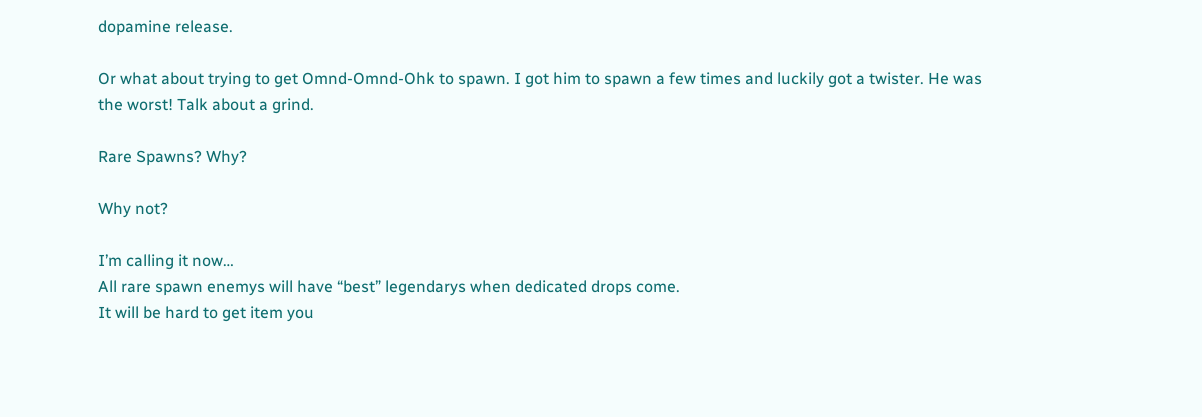dopamine release.

Or what about trying to get Omnd-Omnd-Ohk to spawn. I got him to spawn a few times and luckily got a twister. He was the worst! Talk about a grind.

Rare Spawns? Why?

Why not?

I’m calling it now…
All rare spawn enemys will have “best” legendarys when dedicated drops come.
It will be hard to get item you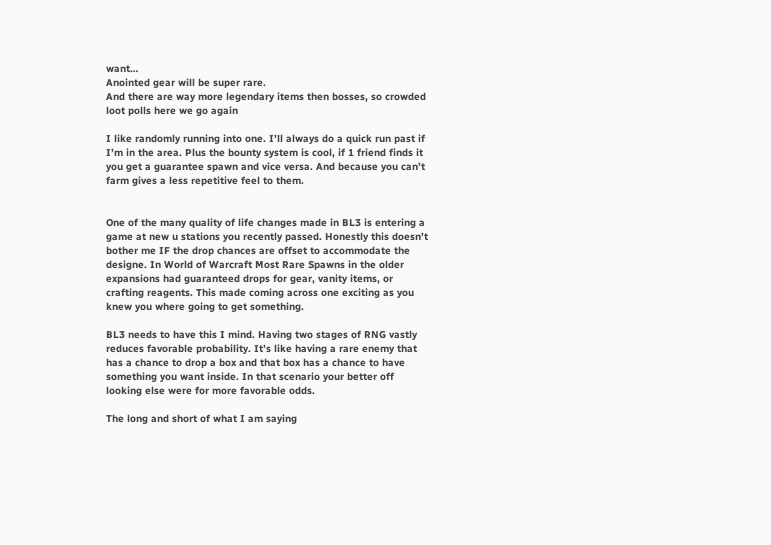want…
Anointed gear will be super rare.
And there are way more legendary items then bosses, so crowded loot polls here we go again

I like randomly running into one. I’ll always do a quick run past if I’m in the area. Plus the bounty system is cool, if 1 friend finds it you get a guarantee spawn and vice versa. And because you can’t farm gives a less repetitive feel to them.


One of the many quality of life changes made in BL3 is entering a game at new u stations you recently passed. Honestly this doesn’t bother me IF the drop chances are offset to accommodate the designe. In World of Warcraft Most Rare Spawns in the older expansions had guaranteed drops for gear, vanity items, or crafting reagents. This made coming across one exciting as you knew you where going to get something.

BL3 needs to have this I mind. Having two stages of RNG vastly reduces favorable probability. It’s like having a rare enemy that has a chance to drop a box and that box has a chance to have something you want inside. In that scenario your better off looking else were for more favorable odds.

The long and short of what I am saying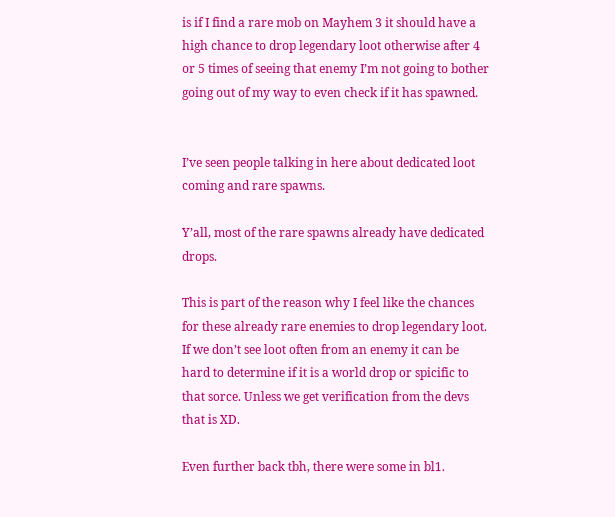is if I find a rare mob on Mayhem 3 it should have a high chance to drop legendary loot otherwise after 4 or 5 times of seeing that enemy I’m not going to bother going out of my way to even check if it has spawned.


I’ve seen people talking in here about dedicated loot coming and rare spawns.

Y’all, most of the rare spawns already have dedicated drops.

This is part of the reason why I feel like the chances for these already rare enemies to drop legendary loot. If we don’t see loot often from an enemy it can be hard to determine if it is a world drop or spicific to that sorce. Unless we get verification from the devs that is XD.

Even further back tbh, there were some in bl1.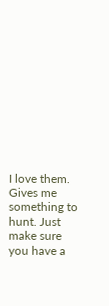I love them. Gives me something to hunt. Just make sure you have a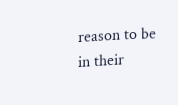reason to be in their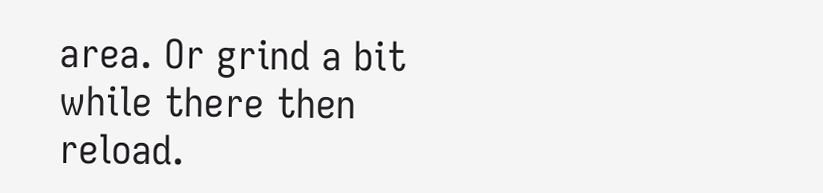area. Or grind a bit while there then reload.